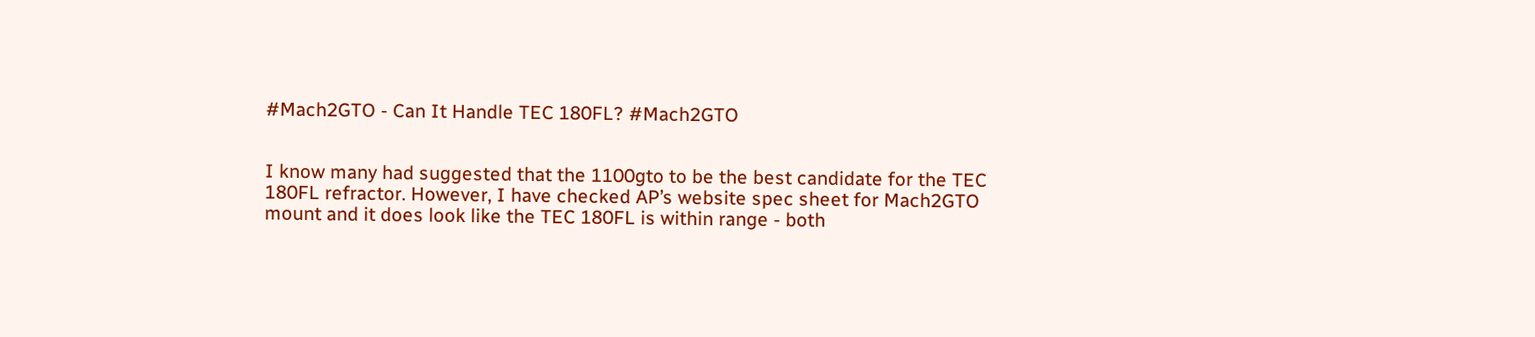#Mach2GTO - Can It Handle TEC 180FL? #Mach2GTO


I know many had suggested that the 1100gto to be the best candidate for the TEC 180FL refractor. However, I have checked AP’s website spec sheet for Mach2GTO mount and it does look like the TEC 180FL is within range - both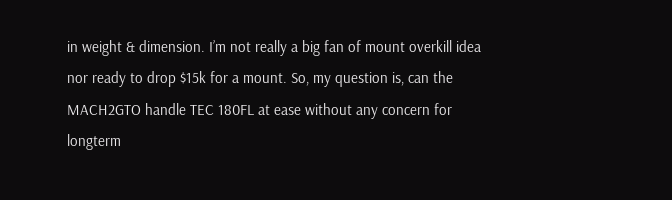in weight & dimension. I’m not really a big fan of mount overkill idea nor ready to drop $15k for a mount. So, my question is, can the MACH2GTO handle TEC 180FL at ease without any concern for longterm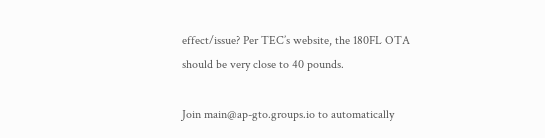effect/issue? Per TEC’s website, the 180FL OTA should be very close to 40 pounds.

Join main@ap-gto.groups.io to automatically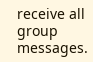receive all group messages.